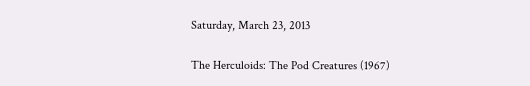Saturday, March 23, 2013

The Herculoids: The Pod Creatures (1967)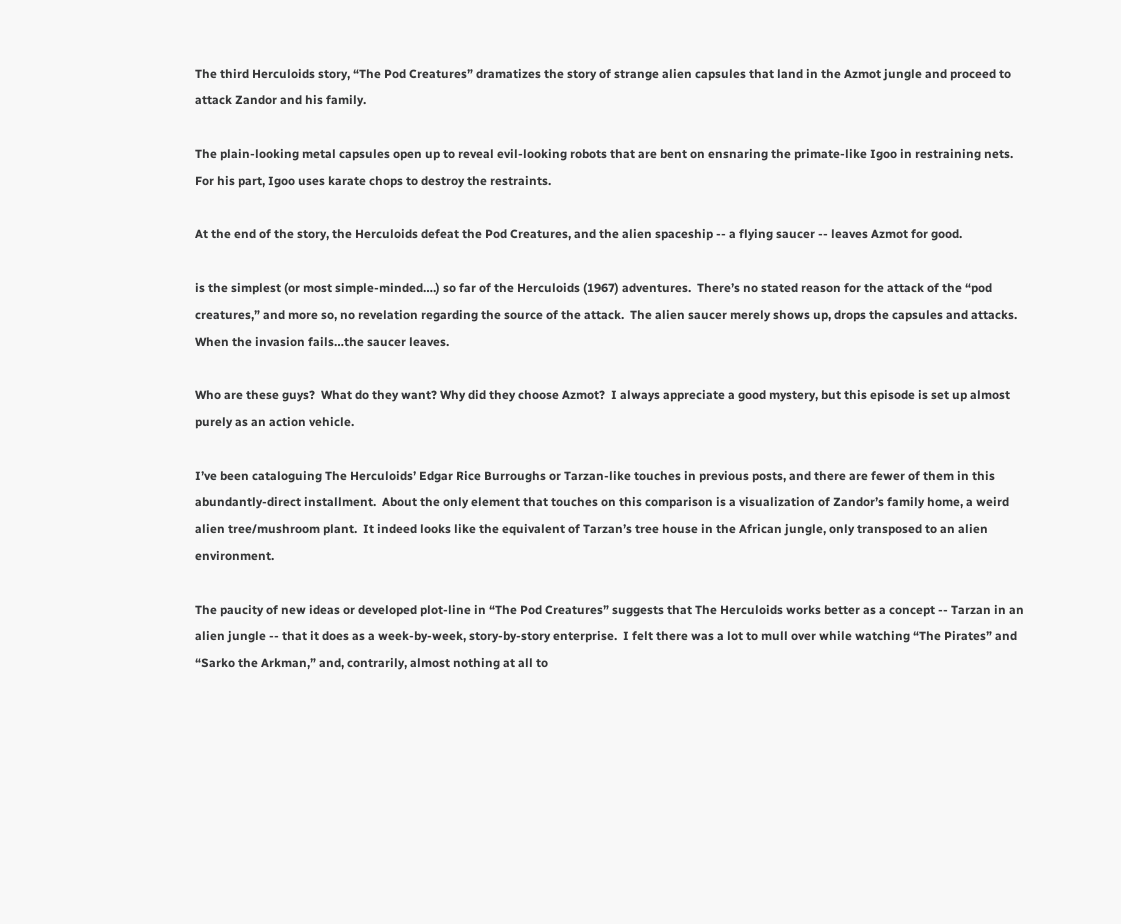The third Herculoids story, “The Pod Creatures” dramatizes the story of strange alien capsules that land in the Azmot jungle and proceed to attack Zandor and his family.

The plain-looking metal capsules open up to reveal evil-looking robots that are bent on ensnaring the primate-like Igoo in restraining nets.  For his part, Igoo uses karate chops to destroy the restraints.

At the end of the story, the Herculoids defeat the Pod Creatures, and the alien spaceship -- a flying saucer -- leaves Azmot for good.

is the simplest (or most simple-minded….) so far of the Herculoids (1967) adventures.  There’s no stated reason for the attack of the “pod creatures,” and more so, no revelation regarding the source of the attack.  The alien saucer merely shows up, drops the capsules and attacks.  When the invasion fails…the saucer leaves.

Who are these guys?  What do they want? Why did they choose Azmot?  I always appreciate a good mystery, but this episode is set up almost purely as an action vehicle.

I’ve been cataloguing The Herculoids’ Edgar Rice Burroughs or Tarzan-like touches in previous posts, and there are fewer of them in this abundantly-direct installment.  About the only element that touches on this comparison is a visualization of Zandor’s family home, a weird alien tree/mushroom plant.  It indeed looks like the equivalent of Tarzan’s tree house in the African jungle, only transposed to an alien environment.

The paucity of new ideas or developed plot-line in “The Pod Creatures” suggests that The Herculoids works better as a concept -- Tarzan in an alien jungle -- that it does as a week-by-week, story-by-story enterprise.  I felt there was a lot to mull over while watching “The Pirates” and “Sarko the Arkman,” and, contrarily, almost nothing at all to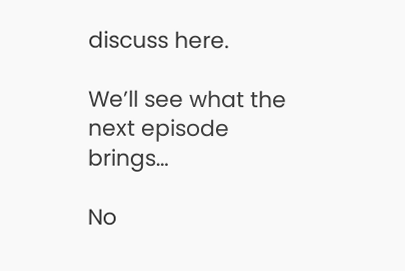discuss here.

We’ll see what the next episode brings…

No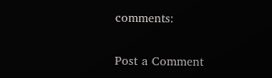comments:

Post a Comment